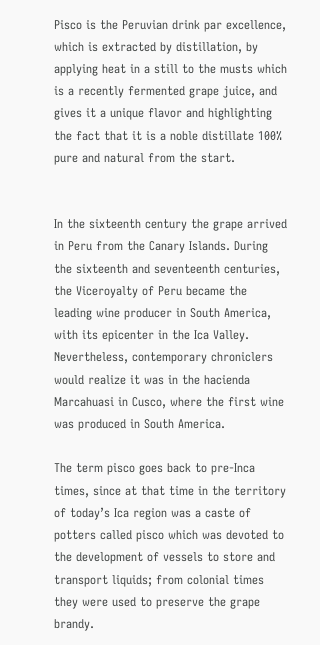Pisco is the Peruvian drink par excellence, which is extracted by distillation, by applying heat in a still to the musts which is a recently fermented grape juice, and gives it a unique flavor and highlighting the fact that it is a noble distillate 100% pure and natural from the start.


In the sixteenth century the grape arrived in Peru from the Canary Islands. During the sixteenth and seventeenth centuries, the Viceroyalty of Peru became the leading wine producer in South America, with its epicenter in the Ica Valley. Nevertheless, contemporary chroniclers would realize it was in the hacienda Marcahuasi in Cusco, where the first wine was produced in South America.

The term pisco goes back to pre-Inca times, since at that time in the territory of today’s Ica region was a caste of potters called pisco which was devoted to the development of vessels to store and transport liquids; from colonial times they were used to preserve the grape brandy.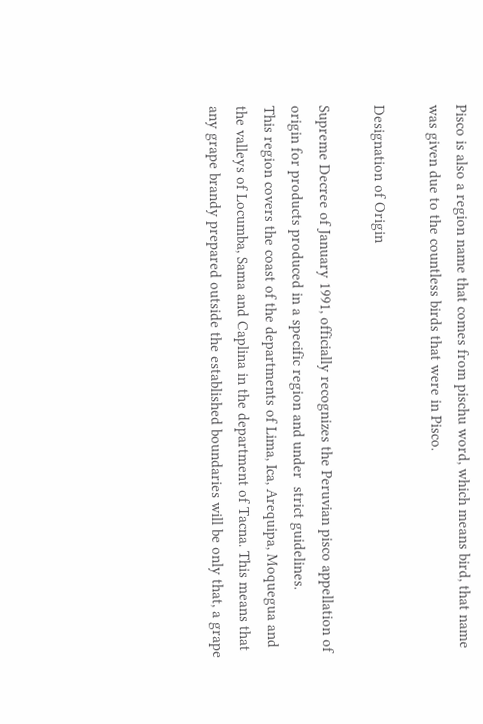Pisco is also a region name that comes from pischu word, which means bird, that name was given due to the countless birds that were in Pisco.

Designation of Origin

Supreme Decree of January 1991, officially recognizes the Peruvian pisco appellation of origin for products produced in a specific region and under  strict guidelines.
This region covers the coast of the departments of Lima, Ica, Arequipa, Moquegua and the valleys of Locumba, Sama and Caplina in the department of Tacna. This means that any grape brandy prepared outside the established boundaries will be only that, a grape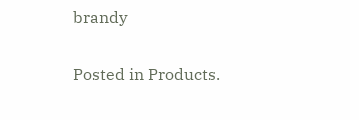brandy


Posted in Products.